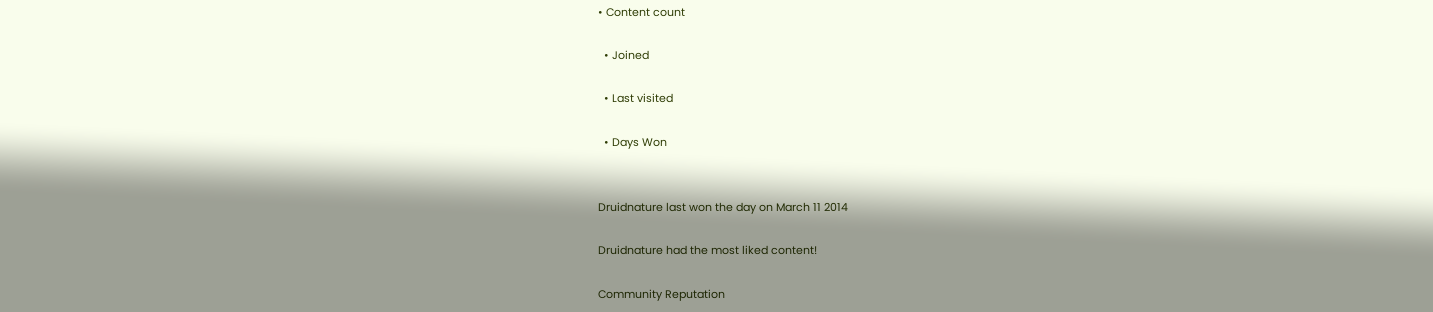• Content count

  • Joined

  • Last visited

  • Days Won


Druidnature last won the day on March 11 2014

Druidnature had the most liked content!

Community Reputation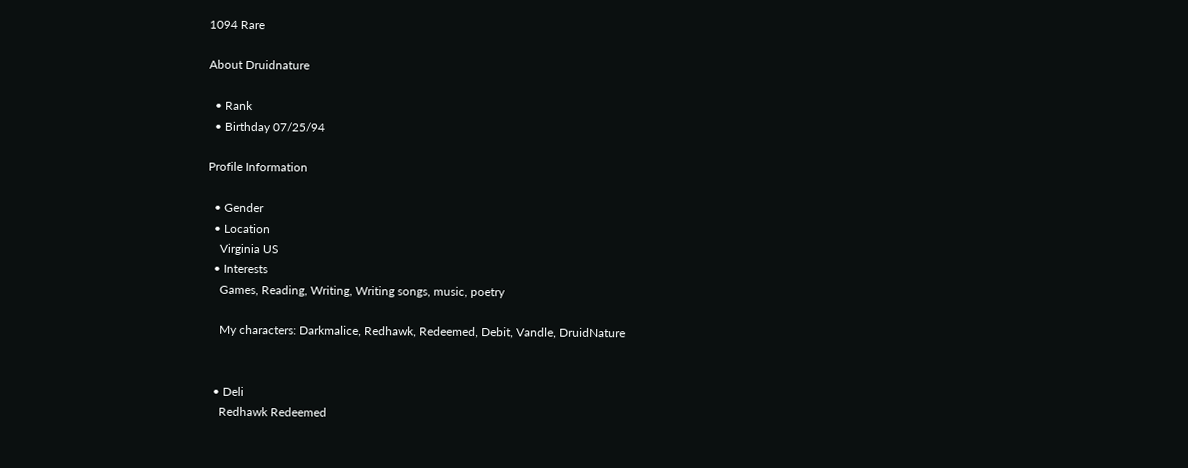1094 Rare

About Druidnature

  • Rank
  • Birthday 07/25/94

Profile Information

  • Gender
  • Location
    Virginia US
  • Interests
    Games, Reading, Writing, Writing songs, music, poetry

    My characters: Darkmalice, Redhawk, Redeemed, Debit, Vandle, DruidNature


  • Deli
    Redhawk Redeemed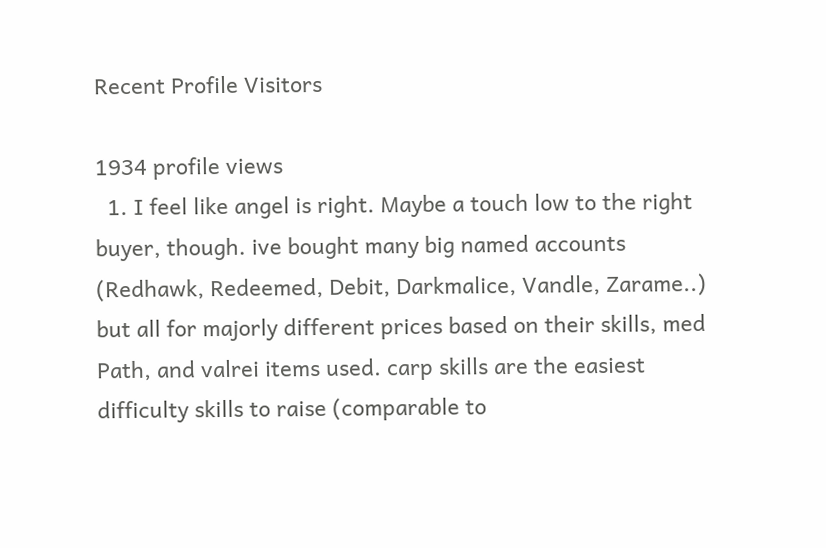Recent Profile Visitors

1934 profile views
  1. I feel like angel is right. Maybe a touch low to the right buyer, though. ive bought many big named accounts (Redhawk, Redeemed, Debit, Darkmalice, Vandle, Zarame..) but all for majorly different prices based on their skills, med Path, and valrei items used. carp skills are the easiest difficulty skills to raise (comparable to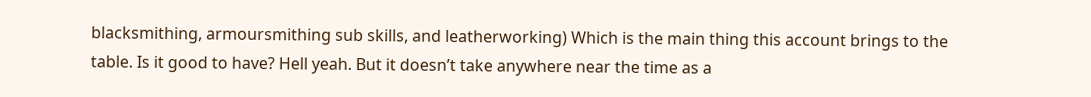blacksmithing, armoursmithing sub skills, and leatherworking) Which is the main thing this account brings to the table. Is it good to have? Hell yeah. But it doesn’t take anywhere near the time as a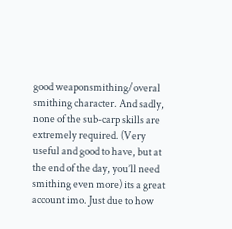good weaponsmithing/overal smithing character. And sadly, none of the sub-carp skills are extremely required. (Very useful and good to have, but at the end of the day, you’ll need smithing even more) its a great account imo. Just due to how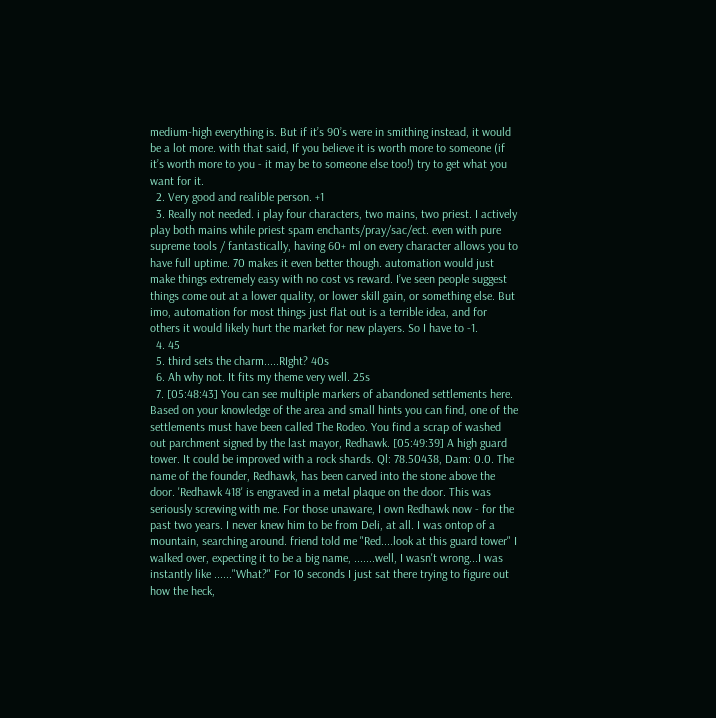medium-high everything is. But if it’s 90’s were in smithing instead, it would be a lot more. with that said, If you believe it is worth more to someone (if it’s worth more to you - it may be to someone else too!) try to get what you want for it.
  2. Very good and realible person. +1
  3. Really not needed. i play four characters, two mains, two priest. I actively play both mains while priest spam enchants/pray/sac/ect. even with pure supreme tools / fantastically, having 60+ ml on every character allows you to have full uptime. 70 makes it even better though. automation would just make things extremely easy with no cost vs reward. I’ve seen people suggest things come out at a lower quality, or lower skill gain, or something else. But imo, automation for most things just flat out is a terrible idea, and for others it would likely hurt the market for new players. So I have to -1.
  4. 45
  5. third sets the charm.....RIght? 40s
  6. Ah why not. It fits my theme very well. 25s
  7. [05:48:43] You can see multiple markers of abandoned settlements here. Based on your knowledge of the area and small hints you can find, one of the settlements must have been called The Rodeo. You find a scrap of washed out parchment signed by the last mayor, Redhawk. [05:49:39] A high guard tower. It could be improved with a rock shards. Ql: 78.50438, Dam: 0.0. The name of the founder, Redhawk, has been carved into the stone above the door. 'Redhawk 418' is engraved in a metal plaque on the door. This was seriously screwing with me. For those unaware, I own Redhawk now - for the past two years. I never knew him to be from Deli, at all. I was ontop of a mountain, searching around. friend told me "Red....look at this guard tower" I walked over, expecting it to be a big name, .......well, I wasn't wrong...I was instantly like ......"What?" For 10 seconds I just sat there trying to figure out how the heck,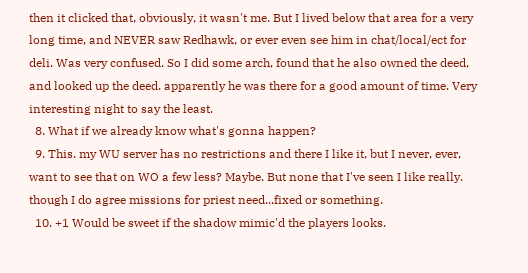then it clicked that, obviously, it wasn't me. But I lived below that area for a very long time, and NEVER saw Redhawk, or ever even see him in chat/local/ect for deli. Was very confused. So I did some arch, found that he also owned the deed, and looked up the deed. apparently he was there for a good amount of time. Very interesting night to say the least.
  8. What if we already know what's gonna happen?
  9. This. my WU server has no restrictions and there I like it, but I never, ever, want to see that on WO a few less? Maybe. But none that I've seen I like really. though I do agree missions for priest need...fixed or something.
  10. +1 Would be sweet if the shadow mimic'd the players looks.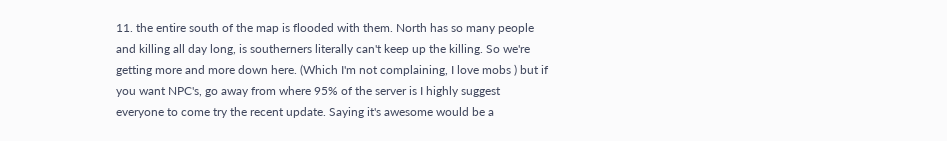11. the entire south of the map is flooded with them. North has so many people and killing all day long, is southerners literally can't keep up the killing. So we're getting more and more down here. (Which I'm not complaining, I love mobs ) but if you want NPC's, go away from where 95% of the server is I highly suggest everyone to come try the recent update. Saying it's awesome would be a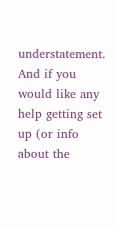understatement. And if you would like any help getting set up (or info about the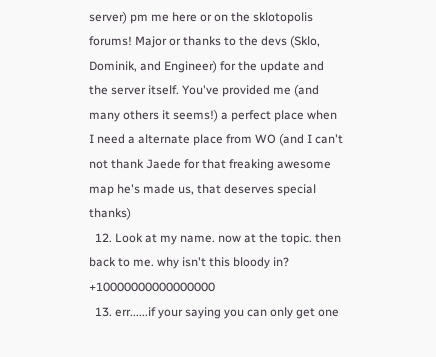server) pm me here or on the sklotopolis forums! Major or thanks to the devs (Sklo, Dominik, and Engineer) for the update and the server itself. You've provided me (and many others it seems!) a perfect place when I need a alternate place from WO (and I can't not thank Jaede for that freaking awesome map he's made us, that deserves special thanks)
  12. Look at my name. now at the topic. then back to me. why isn't this bloody in? +10000000000000000
  13. err......if your saying you can only get one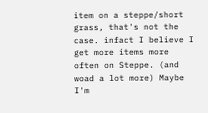item on a steppe/short grass, that's not the case. infact I believe I get more items more often on Steppe. (and woad a lot more) Maybe I'm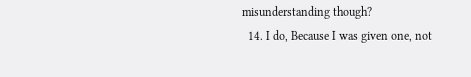misunderstanding though?
  14. I do, Because I was given one, not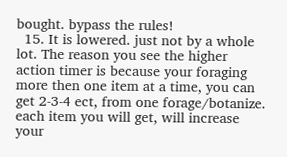bought. bypass the rules!
  15. It is lowered. just not by a whole lot. The reason you see the higher action timer is because your foraging more then one item at a time, you can get 2-3-4 ect, from one forage/botanize. each item you will get, will increase your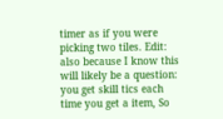timer as if you were picking two tiles. Edit: also because I know this will likely be a question: you get skill tics each time you get a item, So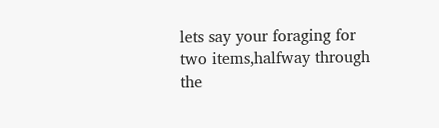lets say your foraging for two items,halfway through the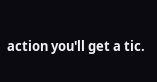action you'll get a tic.